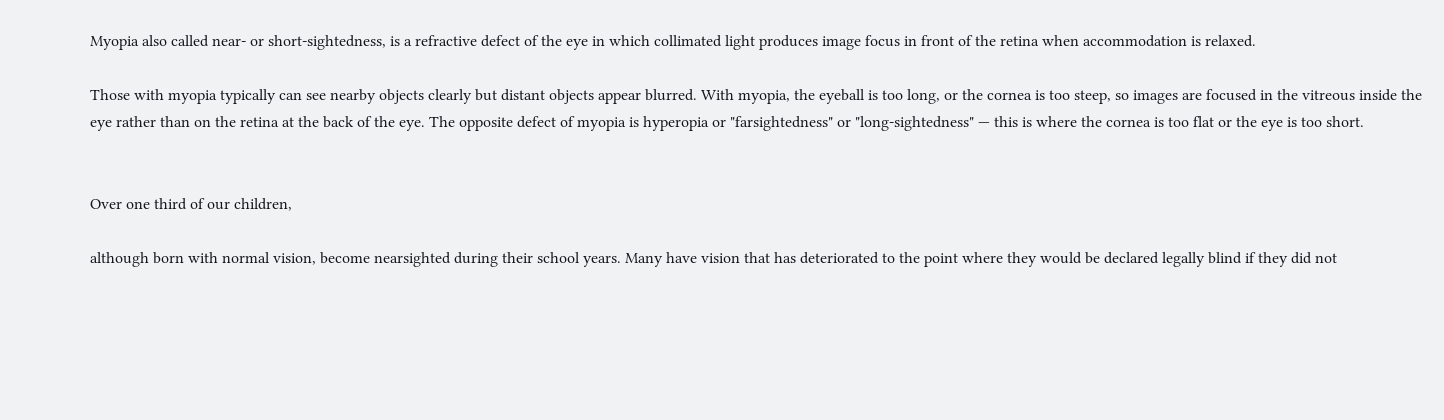Myopia also called near- or short-sightedness, is a refractive defect of the eye in which collimated light produces image focus in front of the retina when accommodation is relaxed.

Those with myopia typically can see nearby objects clearly but distant objects appear blurred. With myopia, the eyeball is too long, or the cornea is too steep, so images are focused in the vitreous inside the eye rather than on the retina at the back of the eye. The opposite defect of myopia is hyperopia or "farsightedness" or "long-sightedness" — this is where the cornea is too flat or the eye is too short.


Over one third of our children,

although born with normal vision, become nearsighted during their school years. Many have vision that has deteriorated to the point where they would be declared legally blind if they did not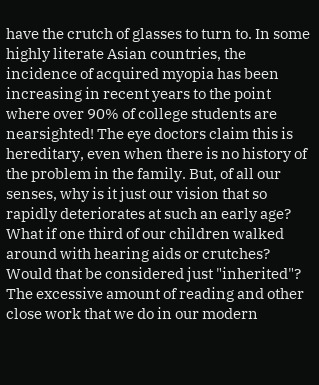have the crutch of glasses to turn to. In some highly literate Asian countries, the incidence of acquired myopia has been increasing in recent years to the point where over 90% of college students are nearsighted! The eye doctors claim this is hereditary, even when there is no history of the problem in the family. But, of all our senses, why is it just our vision that so rapidly deteriorates at such an early age? What if one third of our children walked around with hearing aids or crutches? Would that be considered just "inherited"? The excessive amount of reading and other close work that we do in our modern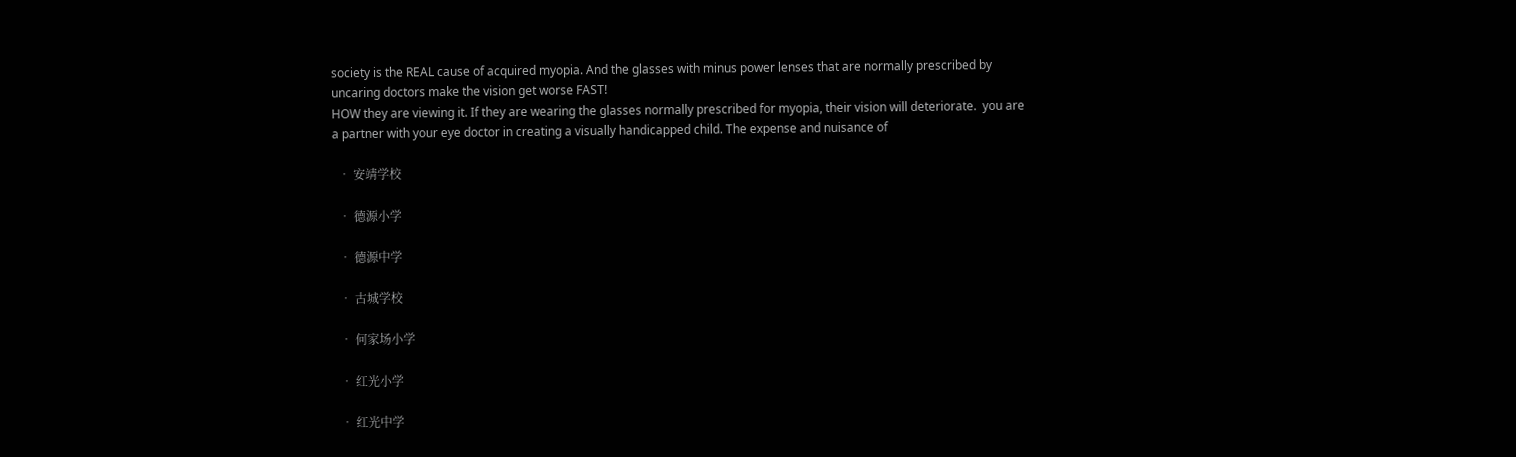society is the REAL cause of acquired myopia. And the glasses with minus power lenses that are normally prescribed by uncaring doctors make the vision get worse FAST!
HOW they are viewing it. If they are wearing the glasses normally prescribed for myopia, their vision will deteriorate.  you are a partner with your eye doctor in creating a visually handicapped child. The expense and nuisance of

  • 安靖学校

  • 德源小学

  • 德源中学

  • 古城学校

  • 何家场小学

  • 红光小学

  • 红光中学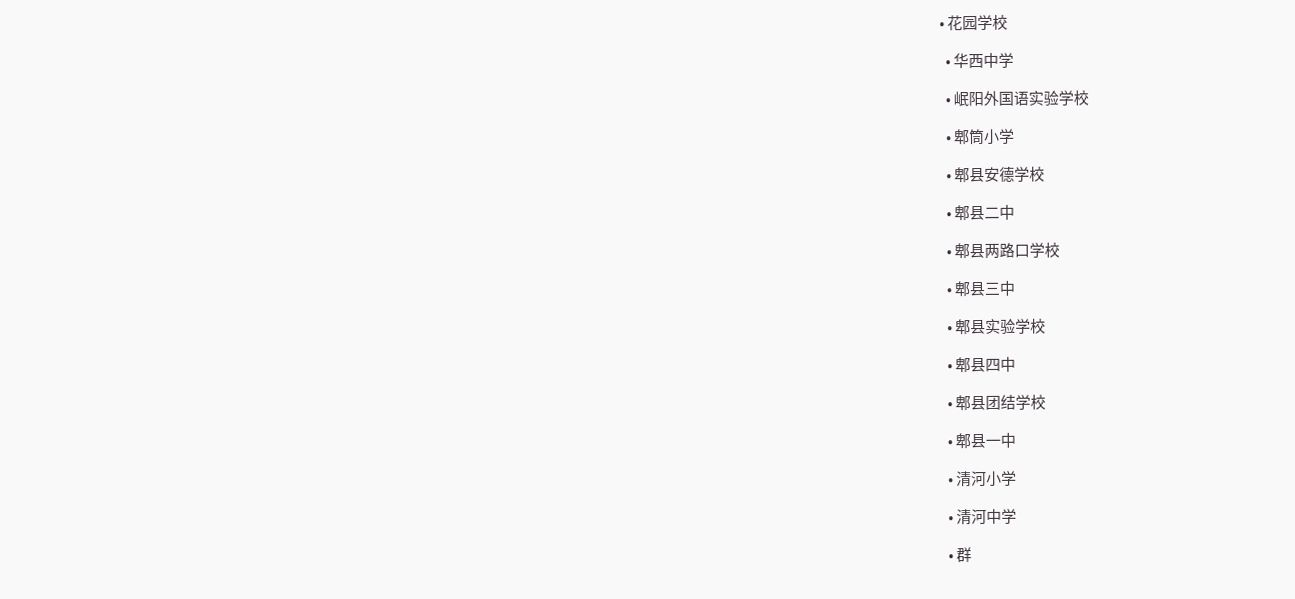• 花园学校

  • 华西中学

  • 岷阳外国语实验学校

  • 郫筒小学

  • 郫县安德学校

  • 郫县二中

  • 郫县两路口学校

  • 郫县三中

  • 郫县实验学校

  • 郫县四中

  • 郫县团结学校

  • 郫县一中

  • 清河小学

  • 清河中学

  • 群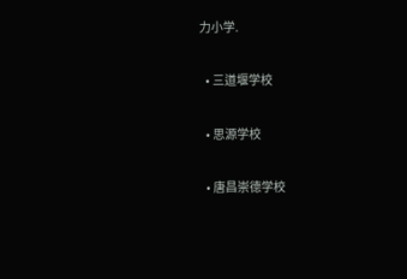力小学.

  • 三道堰学校

  • 思源学校

  • 唐昌崇德学校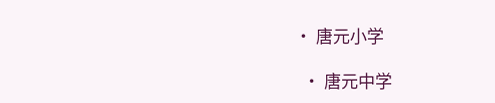• 唐元小学

  • 唐元中学